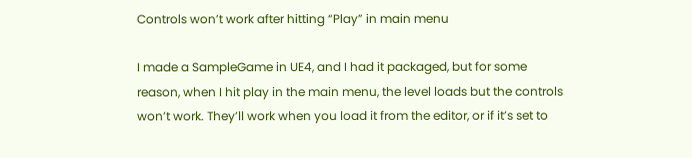Controls won’t work after hitting “Play” in main menu

I made a SampleGame in UE4, and I had it packaged, but for some reason, when I hit play in the main menu, the level loads but the controls won’t work. They’ll work when you load it from the editor, or if it’s set to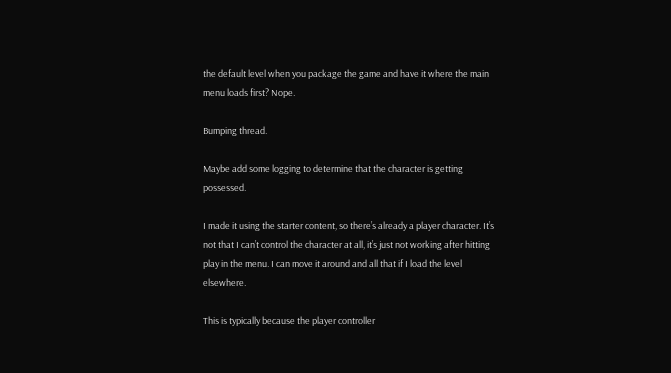the default level when you package the game and have it where the main menu loads first? Nope.

Bumping thread.

Maybe add some logging to determine that the character is getting possessed.

I made it using the starter content, so there’s already a player character. It’s not that I can’t control the character at all, it’s just not working after hitting play in the menu. I can move it around and all that if I load the level elsewhere.

This is typically because the player controller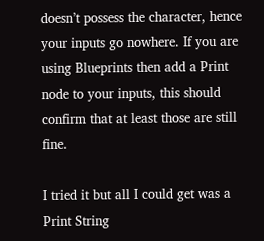doesn’t possess the character, hence your inputs go nowhere. If you are using Blueprints then add a Print node to your inputs, this should confirm that at least those are still fine.

I tried it but all I could get was a Print String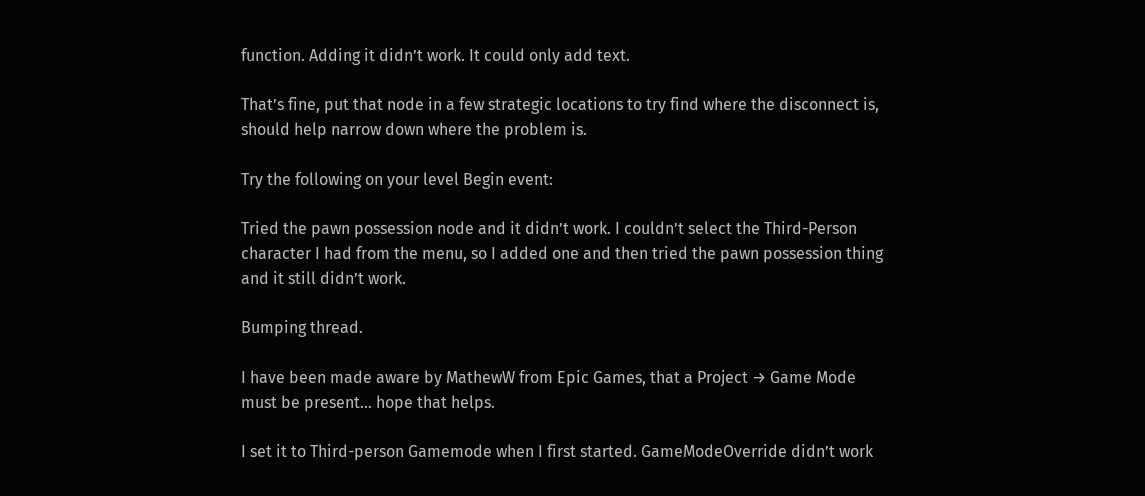function. Adding it didn’t work. It could only add text.

That’s fine, put that node in a few strategic locations to try find where the disconnect is, should help narrow down where the problem is.

Try the following on your level Begin event:

Tried the pawn possession node and it didn’t work. I couldn’t select the Third-Person character I had from the menu, so I added one and then tried the pawn possession thing and it still didn’t work.

Bumping thread.

I have been made aware by MathewW from Epic Games, that a Project → Game Mode must be present… hope that helps.

I set it to Third-person Gamemode when I first started. GameModeOverride didn’t work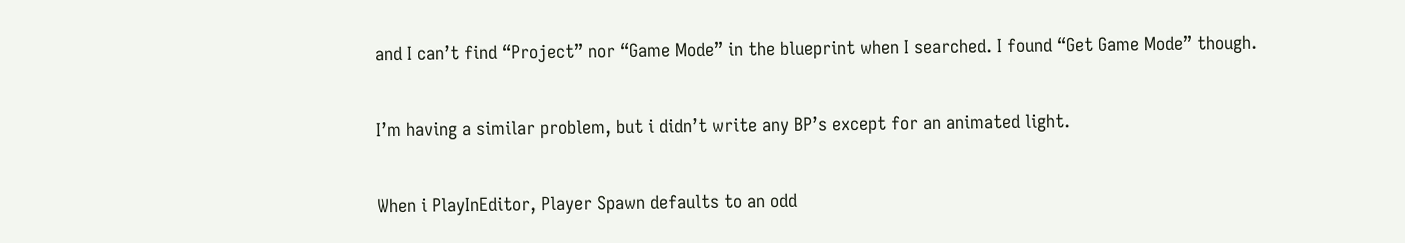and I can’t find “Project” nor “Game Mode” in the blueprint when I searched. I found “Get Game Mode” though.

I’m having a similar problem, but i didn’t write any BP’s except for an animated light.

When i PlayInEditor, Player Spawn defaults to an odd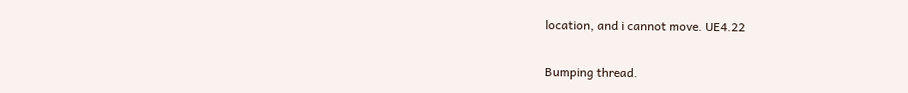location, and i cannot move. UE4.22

Bumping thread.